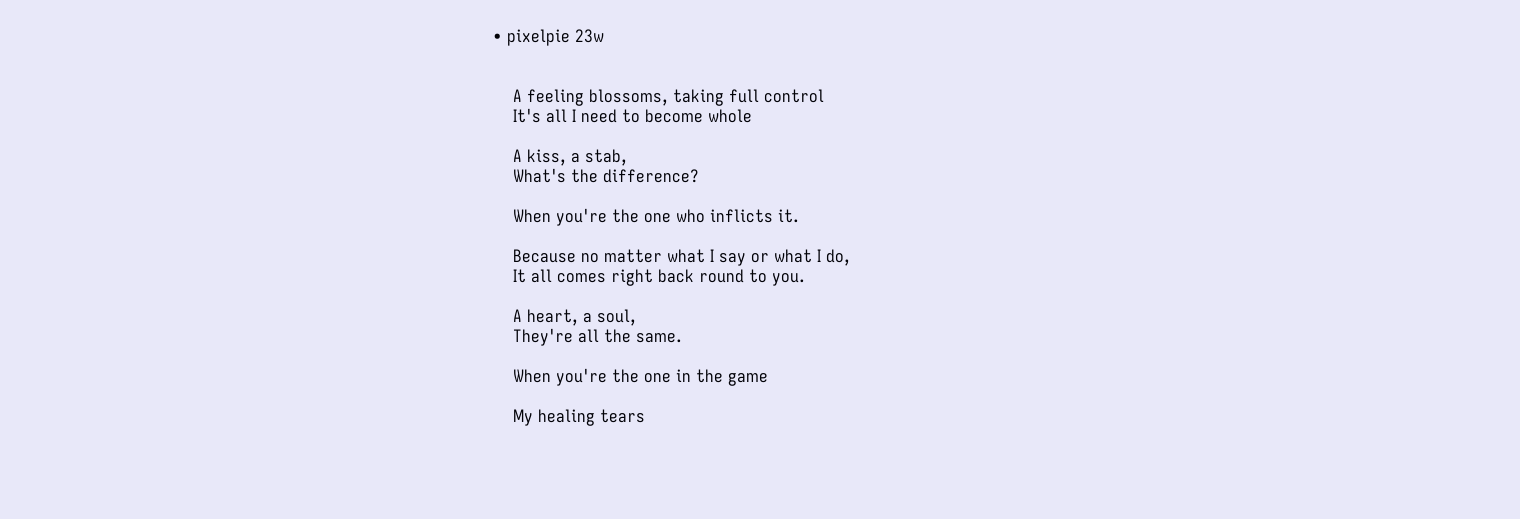• pixelpie 23w


    A feeling blossoms, taking full control
    It's all I need to become whole

    A kiss, a stab,
    What's the difference?

    When you're the one who inflicts it.

    Because no matter what I say or what I do,
    It all comes right back round to you.

    A heart, a soul,
    They're all the same.

    When you're the one in the game

    My healing tears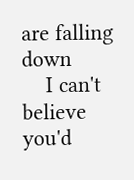are falling down
    I can't believe you'd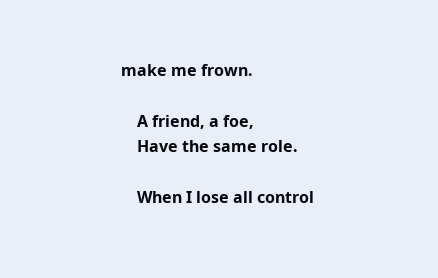make me frown.

    A friend, a foe,
    Have the same role.

    When I lose all control